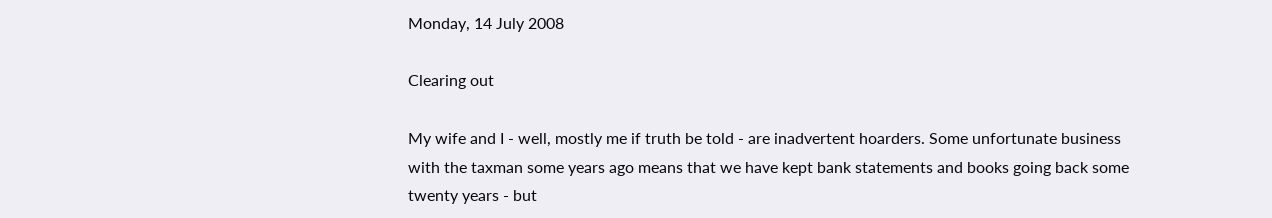Monday, 14 July 2008

Clearing out

My wife and I - well, mostly me if truth be told - are inadvertent hoarders. Some unfortunate business with the taxman some years ago means that we have kept bank statements and books going back some twenty years - but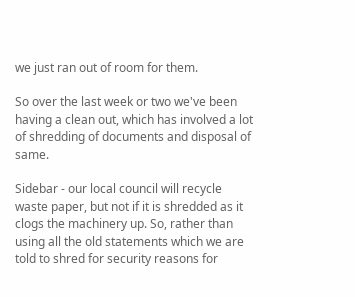we just ran out of room for them.

So over the last week or two we've been having a clean out, which has involved a lot of shredding of documents and disposal of same.

Sidebar - our local council will recycle waste paper, but not if it is shredded as it clogs the machinery up. So, rather than using all the old statements which we are told to shred for security reasons for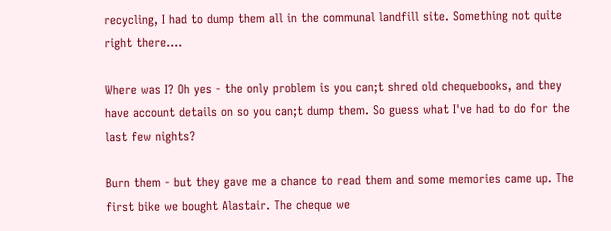recycling, I had to dump them all in the communal landfill site. Something not quite right there....

Where was I? Oh yes - the only problem is you can;t shred old chequebooks, and they have account details on so you can;t dump them. So guess what I've had to do for the last few nights?

Burn them - but they gave me a chance to read them and some memories came up. The first bike we bought Alastair. The cheque we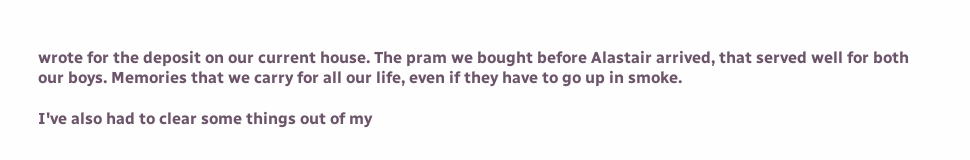wrote for the deposit on our current house. The pram we bought before Alastair arrived, that served well for both our boys. Memories that we carry for all our life, even if they have to go up in smoke.

I've also had to clear some things out of my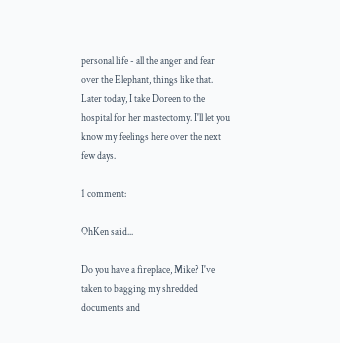personal life - all the anger and fear over the Elephant, things like that. Later today, I take Doreen to the hospital for her mastectomy. I'll let you know my feelings here over the next few days.

1 comment:

OhKen said...

Do you have a fireplace, Mike? I've taken to bagging my shredded documents and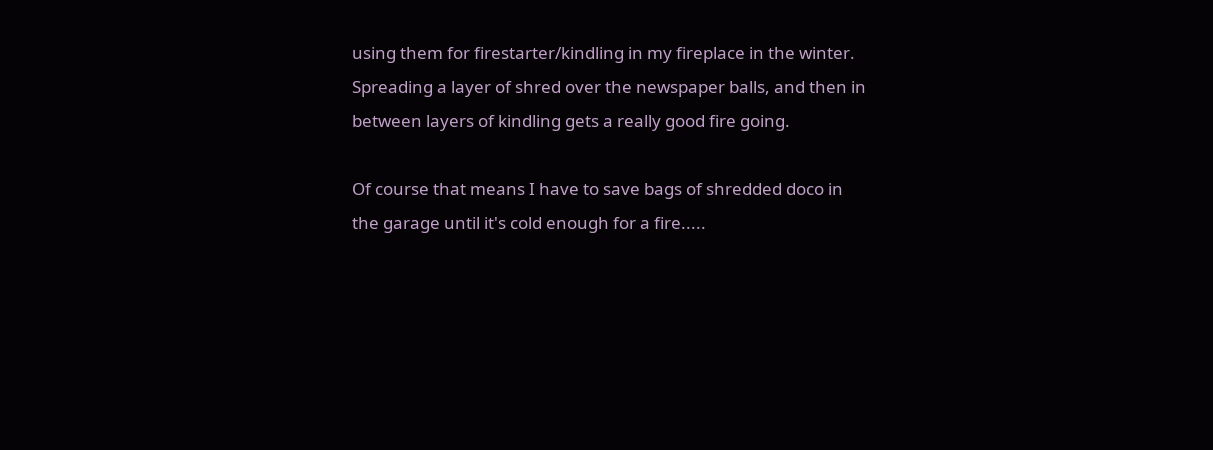using them for firestarter/kindling in my fireplace in the winter. Spreading a layer of shred over the newspaper balls, and then in between layers of kindling gets a really good fire going.

Of course that means I have to save bags of shredded doco in the garage until it's cold enough for a fire.....